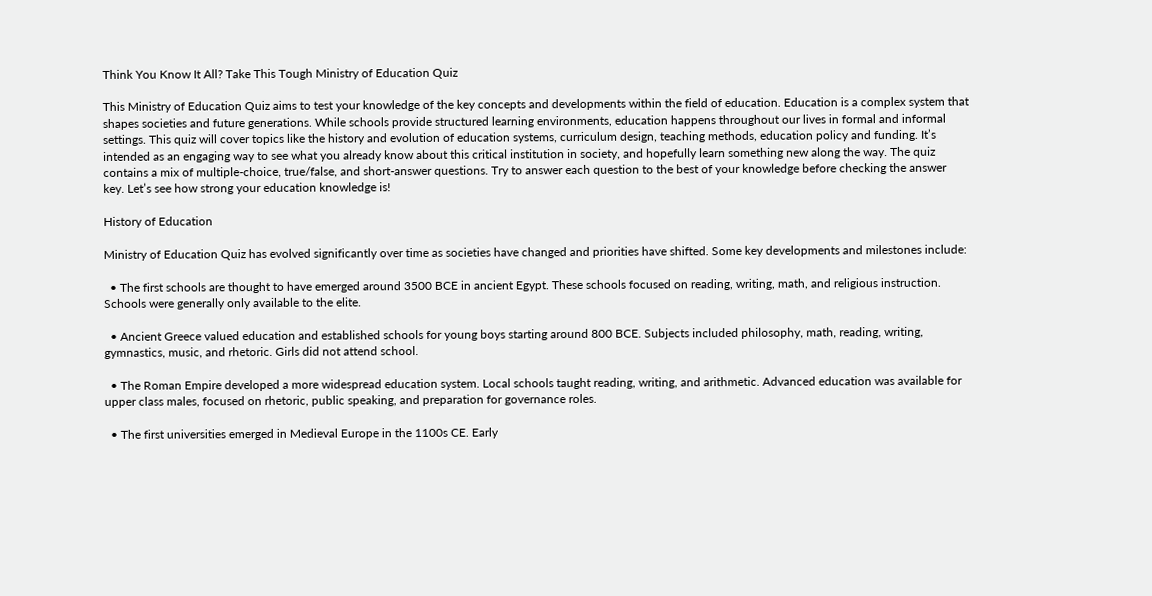Think You Know It All? Take This Tough Ministry of Education Quiz

This Ministry of Education Quiz aims to test your knowledge of the key concepts and developments within the field of education. Education is a complex system that shapes societies and future generations. While schools provide structured learning environments, education happens throughout our lives in formal and informal settings. This quiz will cover topics like the history and evolution of education systems, curriculum design, teaching methods, education policy and funding. It’s intended as an engaging way to see what you already know about this critical institution in society, and hopefully learn something new along the way. The quiz contains a mix of multiple-choice, true/false, and short-answer questions. Try to answer each question to the best of your knowledge before checking the answer key. Let’s see how strong your education knowledge is!

History of Education

Ministry of Education Quiz has evolved significantly over time as societies have changed and priorities have shifted. Some key developments and milestones include:

  • The first schools are thought to have emerged around 3500 BCE in ancient Egypt. These schools focused on reading, writing, math, and religious instruction. Schools were generally only available to the elite.

  • Ancient Greece valued education and established schools for young boys starting around 800 BCE. Subjects included philosophy, math, reading, writing, gymnastics, music, and rhetoric. Girls did not attend school.

  • The Roman Empire developed a more widespread education system. Local schools taught reading, writing, and arithmetic. Advanced education was available for upper class males, focused on rhetoric, public speaking, and preparation for governance roles.

  • The first universities emerged in Medieval Europe in the 1100s CE. Early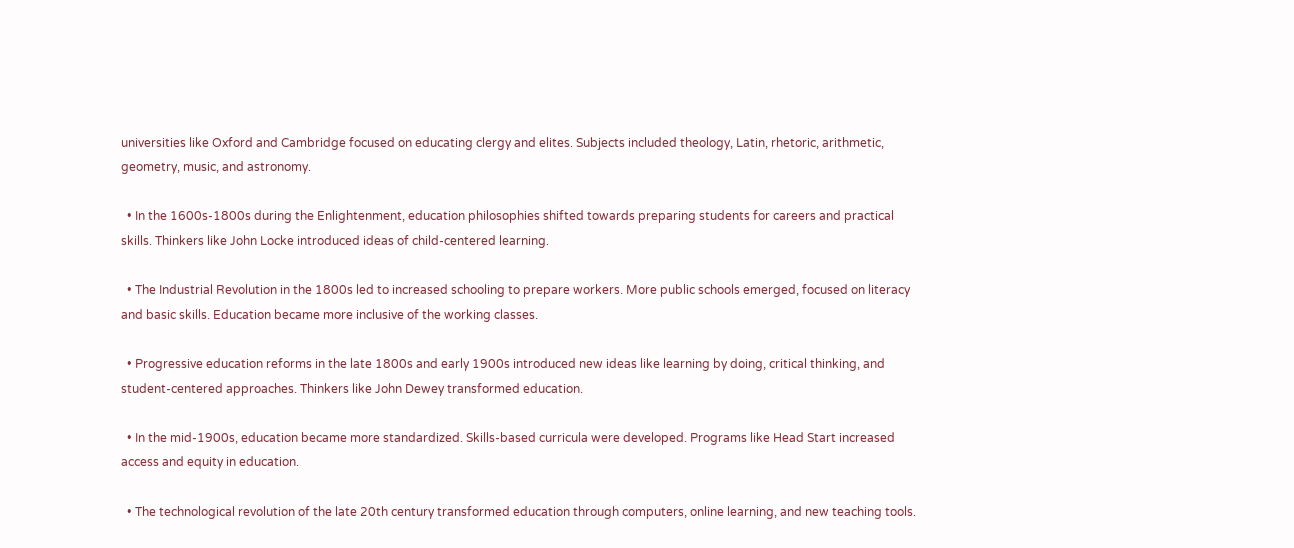universities like Oxford and Cambridge focused on educating clergy and elites. Subjects included theology, Latin, rhetoric, arithmetic, geometry, music, and astronomy.

  • In the 1600s-1800s during the Enlightenment, education philosophies shifted towards preparing students for careers and practical skills. Thinkers like John Locke introduced ideas of child-centered learning.

  • The Industrial Revolution in the 1800s led to increased schooling to prepare workers. More public schools emerged, focused on literacy and basic skills. Education became more inclusive of the working classes.

  • Progressive education reforms in the late 1800s and early 1900s introduced new ideas like learning by doing, critical thinking, and student-centered approaches. Thinkers like John Dewey transformed education.

  • In the mid-1900s, education became more standardized. Skills-based curricula were developed. Programs like Head Start increased access and equity in education.

  • The technological revolution of the late 20th century transformed education through computers, online learning, and new teaching tools.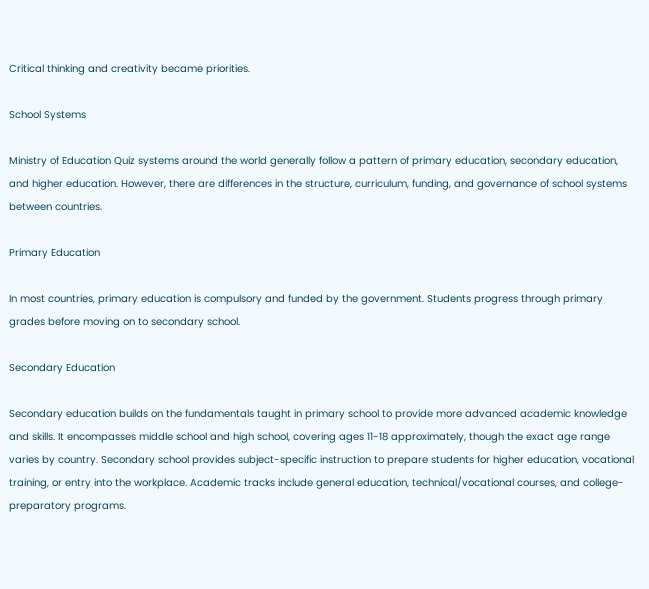Critical thinking and creativity became priorities.

School Systems

Ministry of Education Quiz systems around the world generally follow a pattern of primary education, secondary education, and higher education. However, there are differences in the structure, curriculum, funding, and governance of school systems between countries.

Primary Education

In most countries, primary education is compulsory and funded by the government. Students progress through primary grades before moving on to secondary school.

Secondary Education

Secondary education builds on the fundamentals taught in primary school to provide more advanced academic knowledge and skills. It encompasses middle school and high school, covering ages 11-18 approximately, though the exact age range varies by country. Secondary school provides subject-specific instruction to prepare students for higher education, vocational training, or entry into the workplace. Academic tracks include general education, technical/vocational courses, and college-preparatory programs.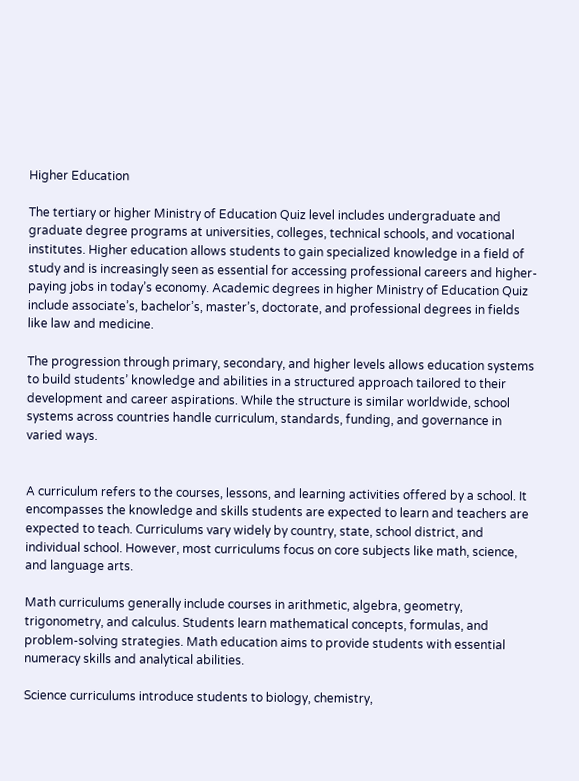Higher Education

The tertiary or higher Ministry of Education Quiz level includes undergraduate and graduate degree programs at universities, colleges, technical schools, and vocational institutes. Higher education allows students to gain specialized knowledge in a field of study and is increasingly seen as essential for accessing professional careers and higher-paying jobs in today’s economy. Academic degrees in higher Ministry of Education Quiz include associate’s, bachelor’s, master’s, doctorate, and professional degrees in fields like law and medicine.

The progression through primary, secondary, and higher levels allows education systems to build students’ knowledge and abilities in a structured approach tailored to their development and career aspirations. While the structure is similar worldwide, school systems across countries handle curriculum, standards, funding, and governance in varied ways.


A curriculum refers to the courses, lessons, and learning activities offered by a school. It encompasses the knowledge and skills students are expected to learn and teachers are expected to teach. Curriculums vary widely by country, state, school district, and individual school. However, most curriculums focus on core subjects like math, science, and language arts.

Math curriculums generally include courses in arithmetic, algebra, geometry, trigonometry, and calculus. Students learn mathematical concepts, formulas, and problem-solving strategies. Math education aims to provide students with essential numeracy skills and analytical abilities.

Science curriculums introduce students to biology, chemistry,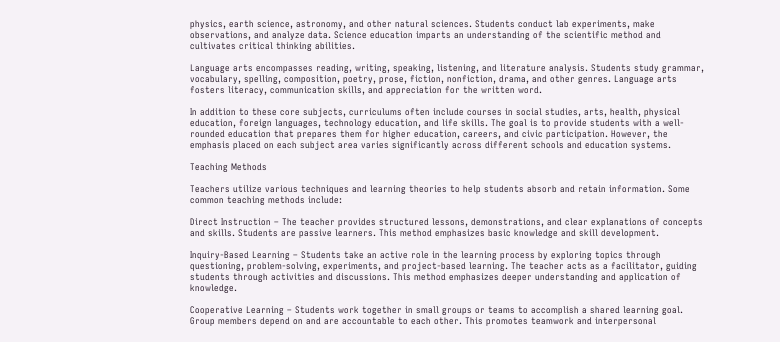physics, earth science, astronomy, and other natural sciences. Students conduct lab experiments, make observations, and analyze data. Science education imparts an understanding of the scientific method and cultivates critical thinking abilities.

Language arts encompasses reading, writing, speaking, listening, and literature analysis. Students study grammar, vocabulary, spelling, composition, poetry, prose, fiction, nonfiction, drama, and other genres. Language arts fosters literacy, communication skills, and appreciation for the written word.

In addition to these core subjects, curriculums often include courses in social studies, arts, health, physical education, foreign languages, technology education, and life skills. The goal is to provide students with a well-rounded education that prepares them for higher education, careers, and civic participation. However, the emphasis placed on each subject area varies significantly across different schools and education systems.

Teaching Methods

Teachers utilize various techniques and learning theories to help students absorb and retain information. Some common teaching methods include:

Direct Instruction – The teacher provides structured lessons, demonstrations, and clear explanations of concepts and skills. Students are passive learners. This method emphasizes basic knowledge and skill development.

Inquiry-Based Learning – Students take an active role in the learning process by exploring topics through questioning, problem-solving, experiments, and project-based learning. The teacher acts as a facilitator, guiding students through activities and discussions. This method emphasizes deeper understanding and application of knowledge.

Cooperative Learning – Students work together in small groups or teams to accomplish a shared learning goal. Group members depend on and are accountable to each other. This promotes teamwork and interpersonal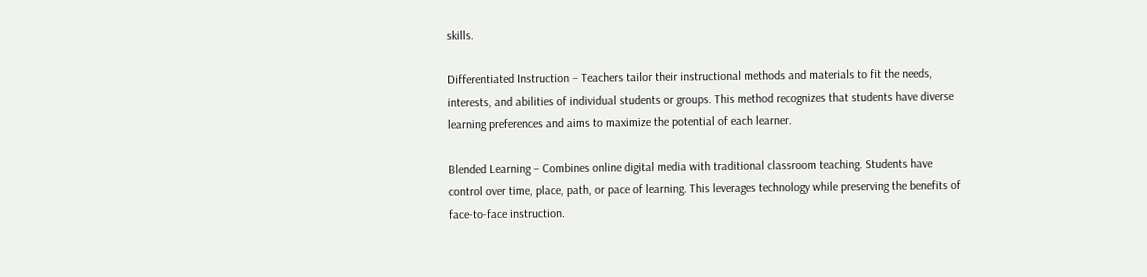skills.

Differentiated Instruction – Teachers tailor their instructional methods and materials to fit the needs, interests, and abilities of individual students or groups. This method recognizes that students have diverse learning preferences and aims to maximize the potential of each learner.

Blended Learning – Combines online digital media with traditional classroom teaching. Students have control over time, place, path, or pace of learning. This leverages technology while preserving the benefits of face-to-face instruction.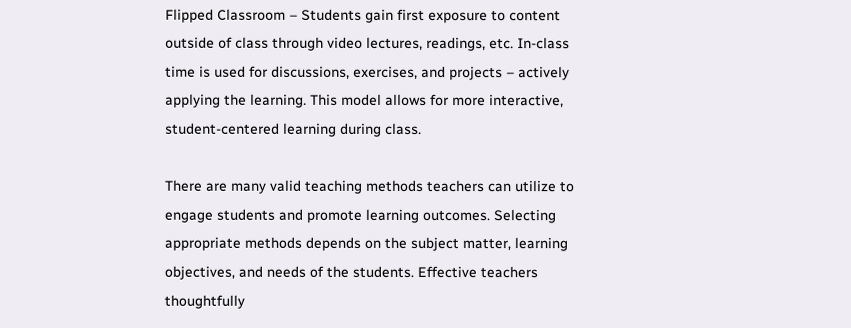Flipped Classroom – Students gain first exposure to content outside of class through video lectures, readings, etc. In-class time is used for discussions, exercises, and projects – actively applying the learning. This model allows for more interactive, student-centered learning during class.

There are many valid teaching methods teachers can utilize to engage students and promote learning outcomes. Selecting appropriate methods depends on the subject matter, learning objectives, and needs of the students. Effective teachers thoughtfully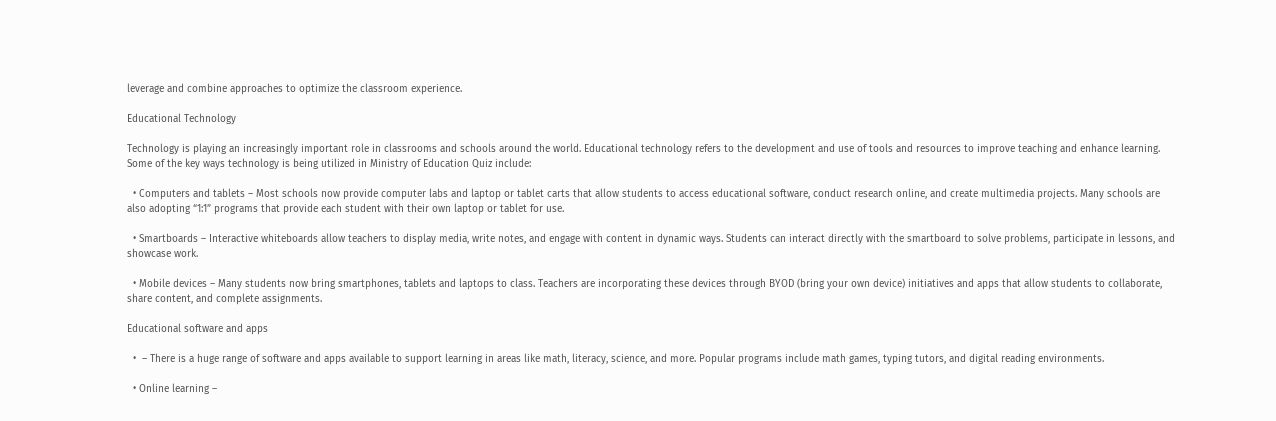leverage and combine approaches to optimize the classroom experience.

Educational Technology

Technology is playing an increasingly important role in classrooms and schools around the world. Educational technology refers to the development and use of tools and resources to improve teaching and enhance learning. Some of the key ways technology is being utilized in Ministry of Education Quiz include:

  • Computers and tablets – Most schools now provide computer labs and laptop or tablet carts that allow students to access educational software, conduct research online, and create multimedia projects. Many schools are also adopting “1:1” programs that provide each student with their own laptop or tablet for use.

  • Smartboards – Interactive whiteboards allow teachers to display media, write notes, and engage with content in dynamic ways. Students can interact directly with the smartboard to solve problems, participate in lessons, and showcase work.

  • Mobile devices – Many students now bring smartphones, tablets and laptops to class. Teachers are incorporating these devices through BYOD (bring your own device) initiatives and apps that allow students to collaborate, share content, and complete assignments.

Educational software and apps

  •  – There is a huge range of software and apps available to support learning in areas like math, literacy, science, and more. Popular programs include math games, typing tutors, and digital reading environments.

  • Online learning –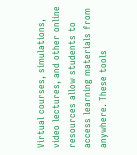Virtual courses, simulations, video lectures, and other online resources allow students to access learning materials from anywhere. These tools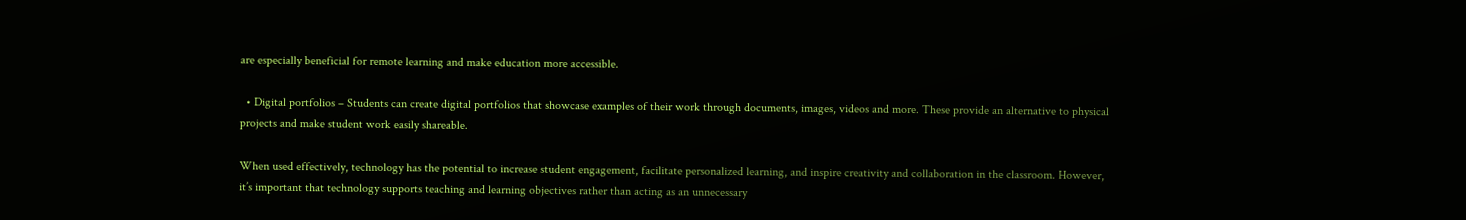are especially beneficial for remote learning and make education more accessible.

  • Digital portfolios – Students can create digital portfolios that showcase examples of their work through documents, images, videos and more. These provide an alternative to physical projects and make student work easily shareable.

When used effectively, technology has the potential to increase student engagement, facilitate personalized learning, and inspire creativity and collaboration in the classroom. However, it’s important that technology supports teaching and learning objectives rather than acting as an unnecessary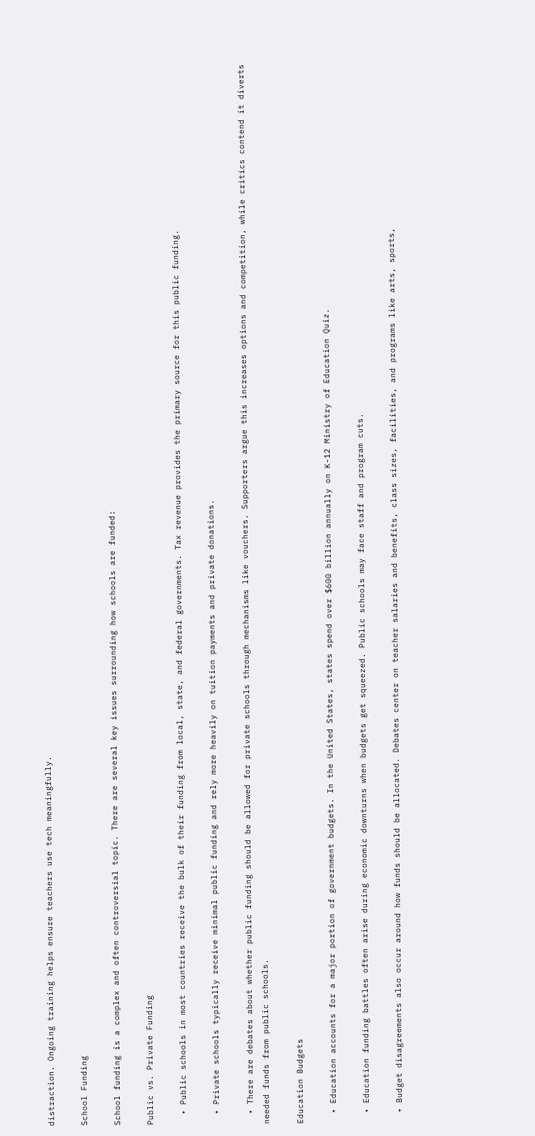distraction. Ongoing training helps ensure teachers use tech meaningfully.

School Funding

School funding is a complex and often controversial topic. There are several key issues surrounding how schools are funded:

Public vs. Private Funding

  • Public schools in most countries receive the bulk of their funding from local, state, and federal governments. Tax revenue provides the primary source for this public funding.

  • Private schools typically receive minimal public funding and rely more heavily on tuition payments and private donations.

  • There are debates about whether public funding should be allowed for private schools through mechanisms like vouchers. Supporters argue this increases options and competition, while critics contend it diverts needed funds from public schools.

Education Budgets

  • Education accounts for a major portion of government budgets. In the United States, states spend over $600 billion annually on K-12 Ministry of Education Quiz.

  • Education funding battles often arise during economic downturns when budgets get squeezed. Public schools may face staff and program cuts.

  • Budget disagreements also occur around how funds should be allocated. Debates center on teacher salaries and benefits, class sizes, facilities, and programs like arts, sports,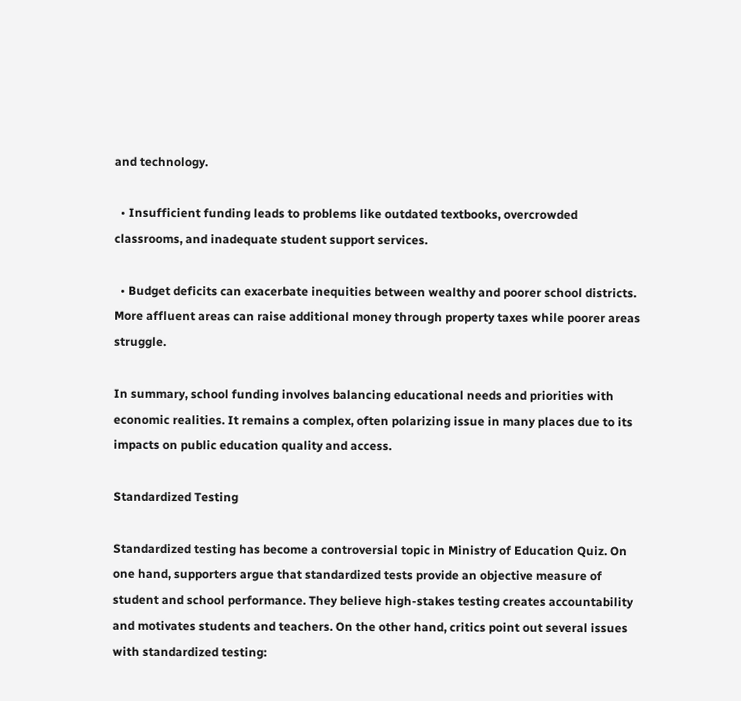and technology.

  • Insufficient funding leads to problems like outdated textbooks, overcrowded classrooms, and inadequate student support services.

  • Budget deficits can exacerbate inequities between wealthy and poorer school districts. More affluent areas can raise additional money through property taxes while poorer areas struggle.

In summary, school funding involves balancing educational needs and priorities with economic realities. It remains a complex, often polarizing issue in many places due to its impacts on public education quality and access.

Standardized Testing

Standardized testing has become a controversial topic in Ministry of Education Quiz. On one hand, supporters argue that standardized tests provide an objective measure of student and school performance. They believe high-stakes testing creates accountability and motivates students and teachers. On the other hand, critics point out several issues with standardized testing: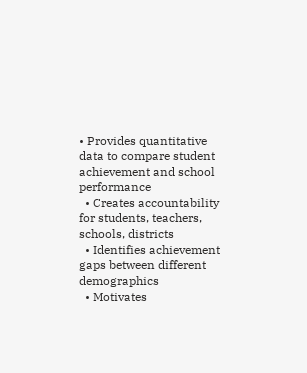• Provides quantitative data to compare student achievement and school performance
  • Creates accountability for students, teachers, schools, districts
  • Identifies achievement gaps between different demographics
  • Motivates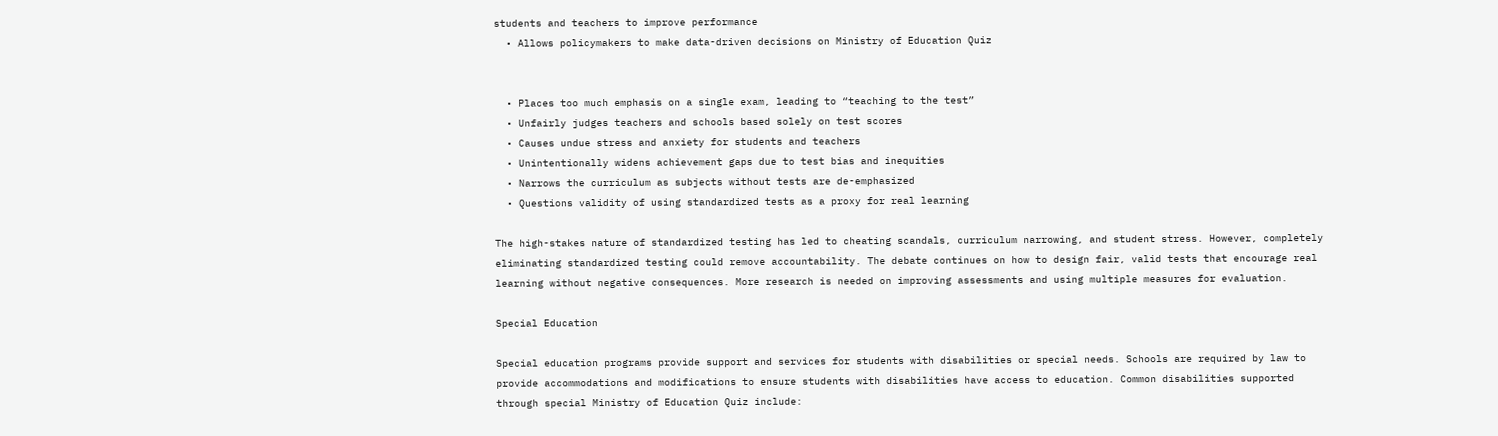students and teachers to improve performance
  • Allows policymakers to make data-driven decisions on Ministry of Education Quiz


  • Places too much emphasis on a single exam, leading to “teaching to the test”
  • Unfairly judges teachers and schools based solely on test scores
  • Causes undue stress and anxiety for students and teachers
  • Unintentionally widens achievement gaps due to test bias and inequities
  • Narrows the curriculum as subjects without tests are de-emphasized
  • Questions validity of using standardized tests as a proxy for real learning

The high-stakes nature of standardized testing has led to cheating scandals, curriculum narrowing, and student stress. However, completely eliminating standardized testing could remove accountability. The debate continues on how to design fair, valid tests that encourage real learning without negative consequences. More research is needed on improving assessments and using multiple measures for evaluation.

Special Education

Special education programs provide support and services for students with disabilities or special needs. Schools are required by law to provide accommodations and modifications to ensure students with disabilities have access to education. Common disabilities supported through special Ministry of Education Quiz include: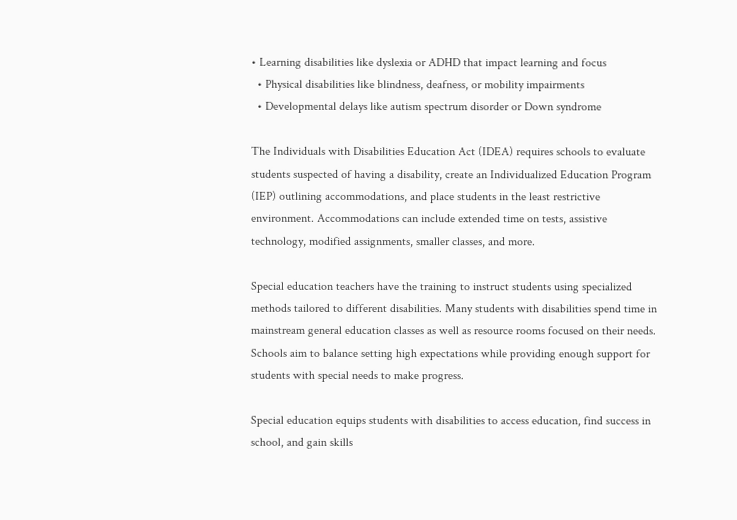• Learning disabilities like dyslexia or ADHD that impact learning and focus
  • Physical disabilities like blindness, deafness, or mobility impairments
  • Developmental delays like autism spectrum disorder or Down syndrome

The Individuals with Disabilities Education Act (IDEA) requires schools to evaluate students suspected of having a disability, create an Individualized Education Program (IEP) outlining accommodations, and place students in the least restrictive environment. Accommodations can include extended time on tests, assistive technology, modified assignments, smaller classes, and more.

Special education teachers have the training to instruct students using specialized methods tailored to different disabilities. Many students with disabilities spend time in mainstream general education classes as well as resource rooms focused on their needs. Schools aim to balance setting high expectations while providing enough support for students with special needs to make progress.

Special education equips students with disabilities to access education, find success in school, and gain skills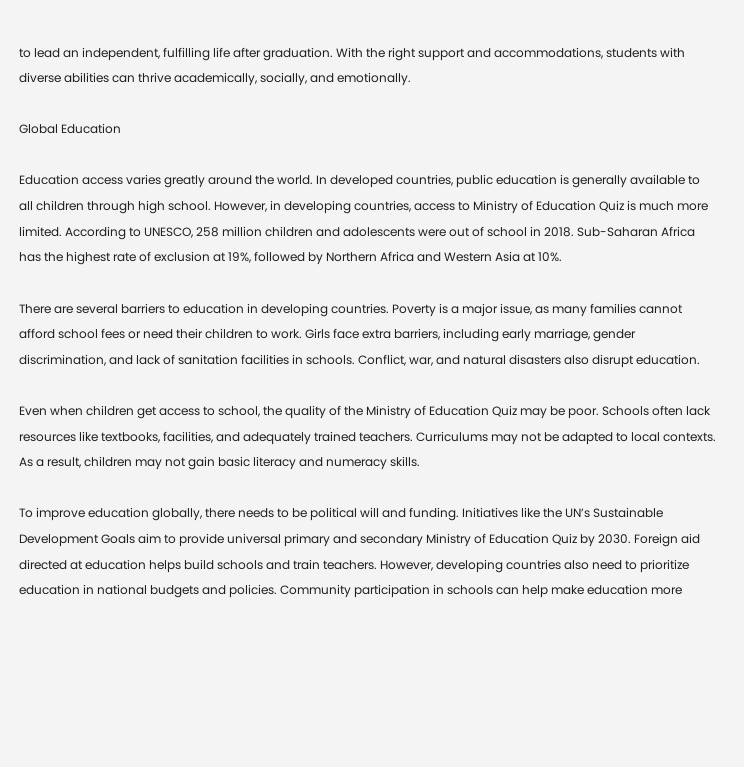to lead an independent, fulfilling life after graduation. With the right support and accommodations, students with diverse abilities can thrive academically, socially, and emotionally.

Global Education

Education access varies greatly around the world. In developed countries, public education is generally available to all children through high school. However, in developing countries, access to Ministry of Education Quiz is much more limited. According to UNESCO, 258 million children and adolescents were out of school in 2018. Sub-Saharan Africa has the highest rate of exclusion at 19%, followed by Northern Africa and Western Asia at 10%.

There are several barriers to education in developing countries. Poverty is a major issue, as many families cannot afford school fees or need their children to work. Girls face extra barriers, including early marriage, gender discrimination, and lack of sanitation facilities in schools. Conflict, war, and natural disasters also disrupt education.

Even when children get access to school, the quality of the Ministry of Education Quiz may be poor. Schools often lack resources like textbooks, facilities, and adequately trained teachers. Curriculums may not be adapted to local contexts. As a result, children may not gain basic literacy and numeracy skills.

To improve education globally, there needs to be political will and funding. Initiatives like the UN’s Sustainable Development Goals aim to provide universal primary and secondary Ministry of Education Quiz by 2030. Foreign aid directed at education helps build schools and train teachers. However, developing countries also need to prioritize education in national budgets and policies. Community participation in schools can help make education more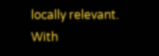locally relevant. With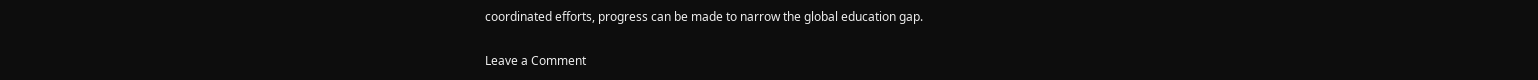coordinated efforts, progress can be made to narrow the global education gap.

Leave a Comment